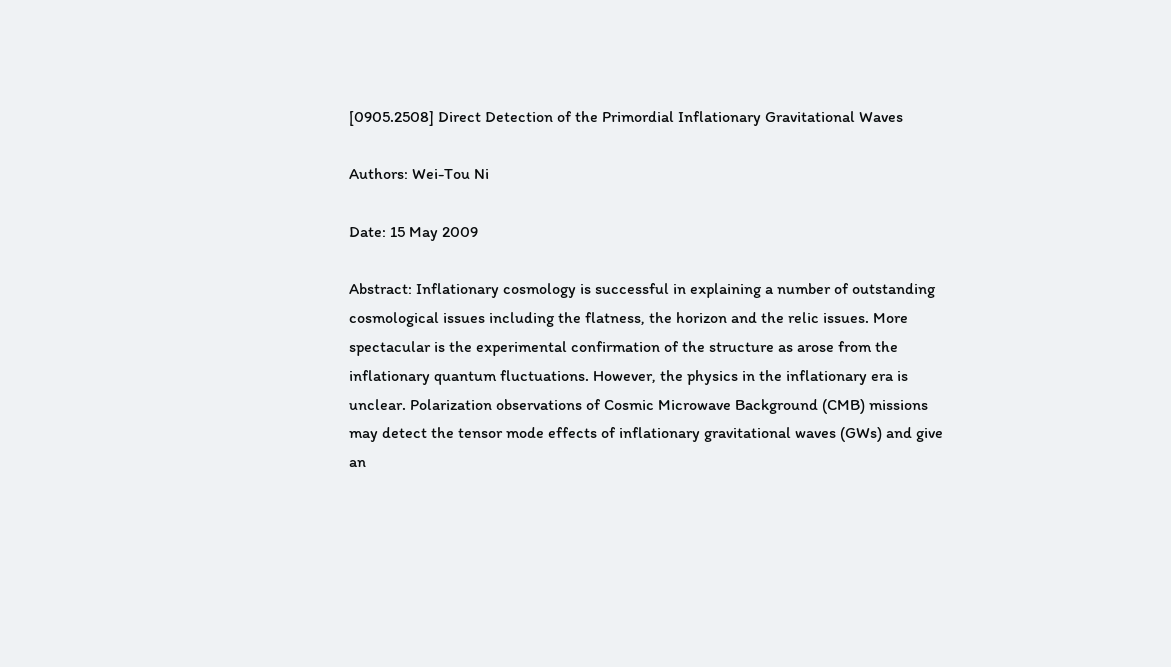[0905.2508] Direct Detection of the Primordial Inflationary Gravitational Waves

Authors: Wei-Tou Ni

Date: 15 May 2009

Abstract: Inflationary cosmology is successful in explaining a number of outstanding cosmological issues including the flatness, the horizon and the relic issues. More spectacular is the experimental confirmation of the structure as arose from the inflationary quantum fluctuations. However, the physics in the inflationary era is unclear. Polarization observations of Cosmic Microwave Background (CMB) missions may detect the tensor mode effects of inflationary gravitational waves (GWs) and give an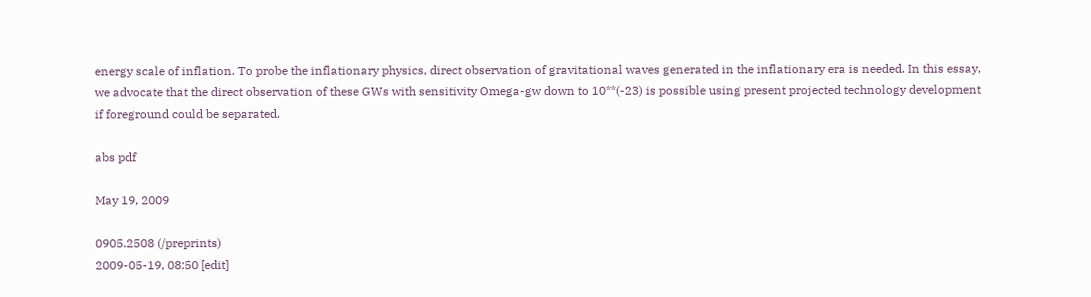energy scale of inflation. To probe the inflationary physics, direct observation of gravitational waves generated in the inflationary era is needed. In this essay, we advocate that the direct observation of these GWs with sensitivity Omega-gw down to 10**(-23) is possible using present projected technology development if foreground could be separated.

abs pdf

May 19, 2009

0905.2508 (/preprints)
2009-05-19, 08:50 [edit]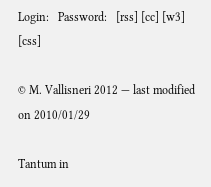Login:   Password:   [rss] [cc] [w3] [css]

© M. Vallisneri 2012 — last modified on 2010/01/29

Tantum in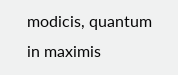modicis, quantum in maximis